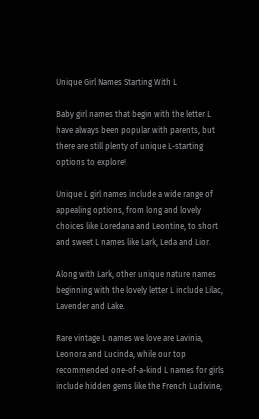Unique Girl Names Starting With L

Baby girl names that begin with the letter L have always been popular with parents, but there are still plenty of unique L-starting options to explore!

Unique L girl names include a wide range of appealing options, from long and lovely choices like Loredana and Leontine, to short and sweet L names like Lark, Leda and Lior.

Along with Lark, other unique nature names beginning with the lovely letter L include Lilac, Lavender and Lake.

Rare vintage L names we love are Lavinia, Leonora and Lucinda, while our top recommended one-of-a-kind L names for girls include hidden gems like the French Ludivine,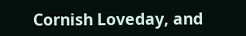Cornish Loveday, and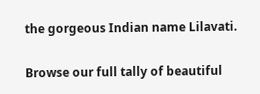the gorgeous Indian name Lilavati.

Browse our full tally of beautiful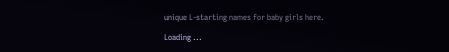unique L-starting names for baby girls here.

Loading ...